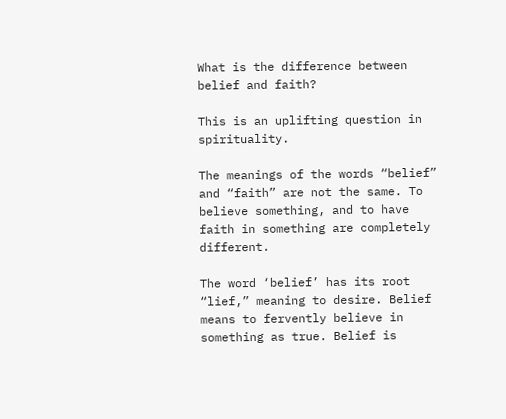What is the difference between belief and faith?

This is an uplifting question in spirituality.

The meanings of the words “belief” and “faith” are not the same. To believe something, and to have faith in something are completely different.

The word ‘belief’ has its root “lief,” meaning to desire. Belief means to fervently believe in something as true. Belief is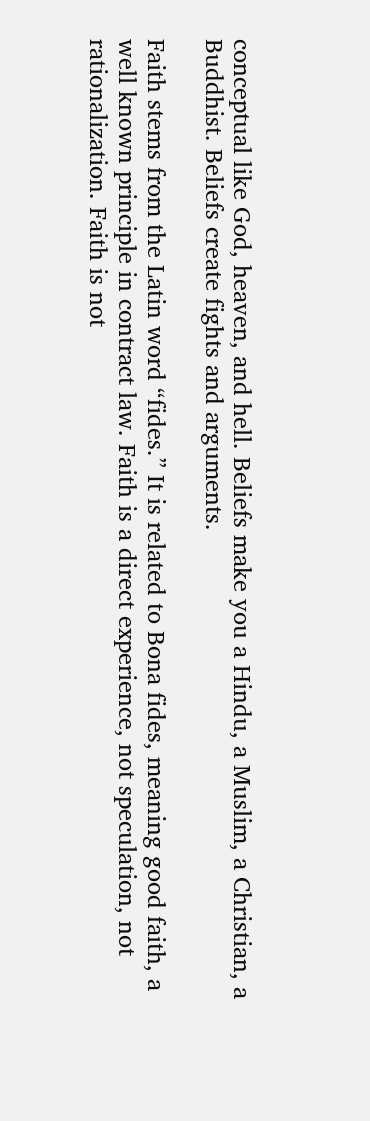conceptual like God, heaven, and hell. Beliefs make you a Hindu, a Muslim, a Christian, a Buddhist. Beliefs create fights and arguments.

Faith stems from the Latin word “fides.” It is related to Bona fides, meaning good faith, a well known principle in contract law. Faith is a direct experience, not speculation, not rationalization. Faith is not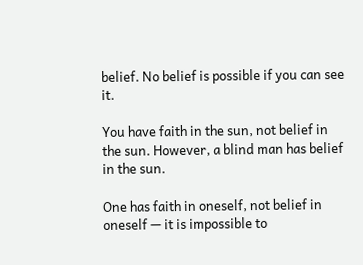belief. No belief is possible if you can see it.

You have faith in the sun, not belief in the sun. However, a blind man has belief in the sun.

One has faith in oneself, not belief in oneself — it is impossible to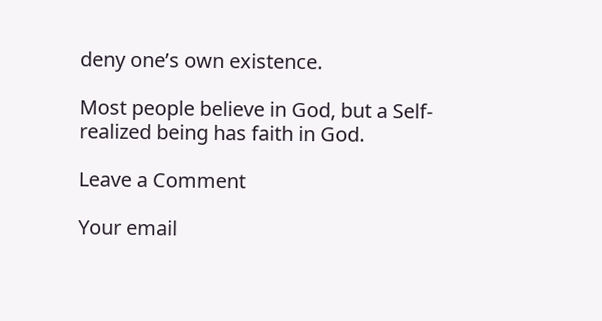deny one’s own existence.

Most people believe in God, but a Self-realized being has faith in God.

Leave a Comment

Your email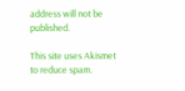address will not be published.

This site uses Akismet to reduce spam.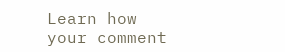Learn how your comment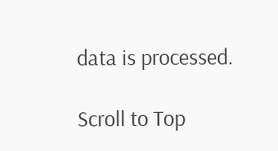data is processed.

Scroll to Top